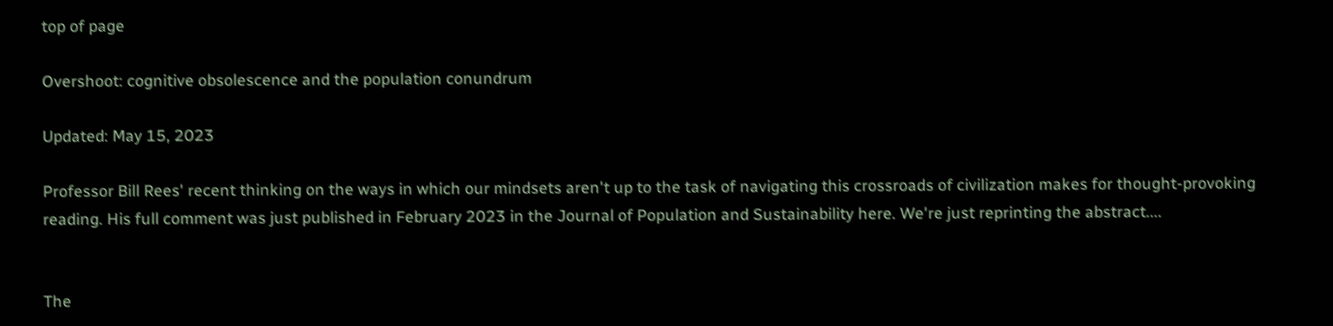top of page

Overshoot: cognitive obsolescence and the population conundrum

Updated: May 15, 2023

Professor Bill Rees' recent thinking on the ways in which our mindsets aren't up to the task of navigating this crossroads of civilization makes for thought-provoking reading. His full comment was just published in February 2023 in the Journal of Population and Sustainability here. We're just reprinting the abstract....


The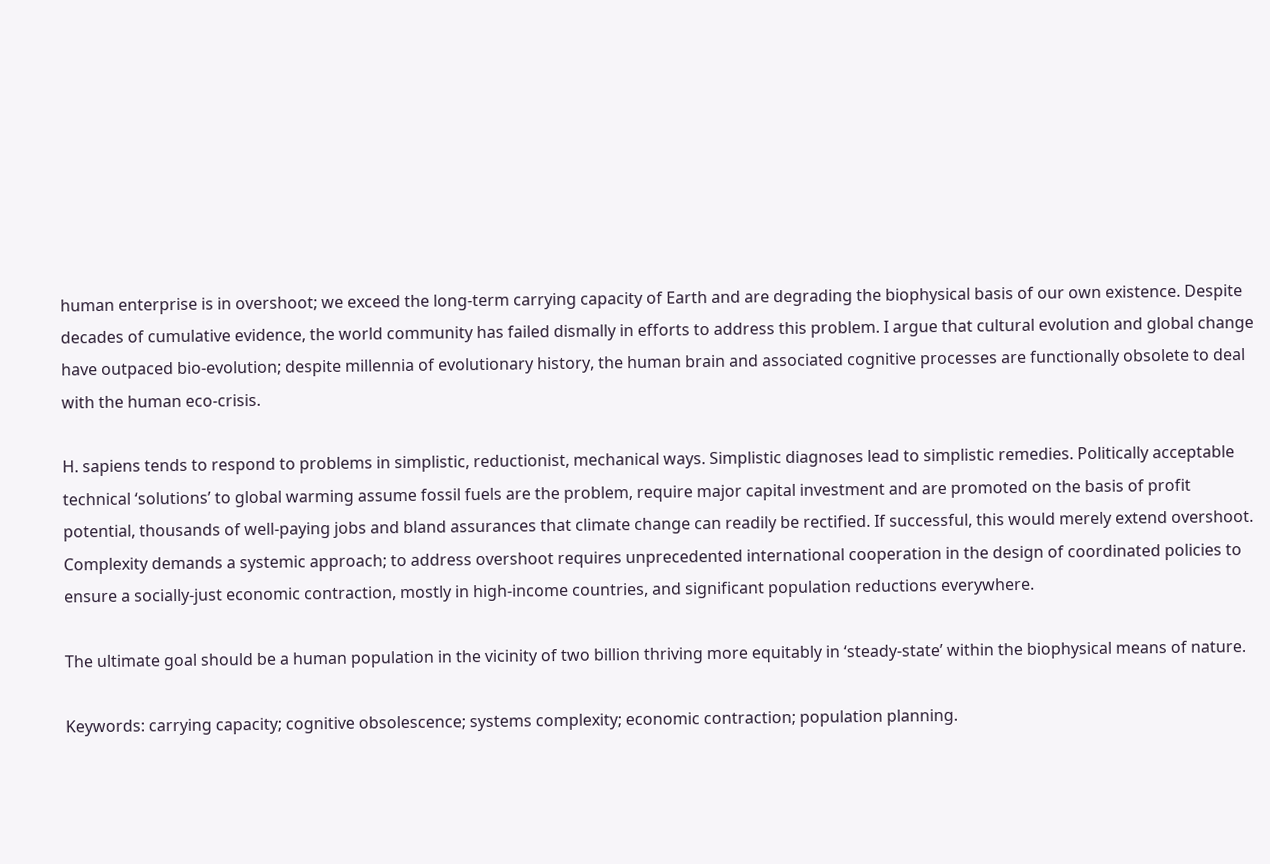human enterprise is in overshoot; we exceed the long-term carrying capacity of Earth and are degrading the biophysical basis of our own existence. Despite decades of cumulative evidence, the world community has failed dismally in efforts to address this problem. I argue that cultural evolution and global change have outpaced bio-evolution; despite millennia of evolutionary history, the human brain and associated cognitive processes are functionally obsolete to deal with the human eco-crisis.

H. sapiens tends to respond to problems in simplistic, reductionist, mechanical ways. Simplistic diagnoses lead to simplistic remedies. Politically acceptable technical ‘solutions’ to global warming assume fossil fuels are the problem, require major capital investment and are promoted on the basis of profit potential, thousands of well-paying jobs and bland assurances that climate change can readily be rectified. If successful, this would merely extend overshoot. Complexity demands a systemic approach; to address overshoot requires unprecedented international cooperation in the design of coordinated policies to ensure a socially-just economic contraction, mostly in high-income countries, and significant population reductions everywhere.

The ultimate goal should be a human population in the vicinity of two billion thriving more equitably in ‘steady-state’ within the biophysical means of nature.

Keywords: carrying capacity; cognitive obsolescence; systems complexity; economic contraction; population planning.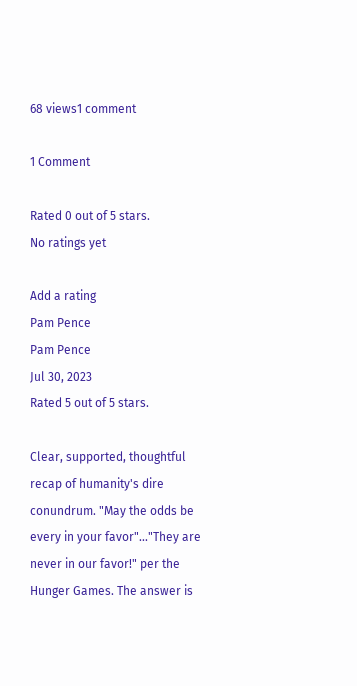68 views1 comment

1 Comment

Rated 0 out of 5 stars.
No ratings yet

Add a rating
Pam Pence
Pam Pence
Jul 30, 2023
Rated 5 out of 5 stars.

Clear, supported, thoughtful recap of humanity's dire conundrum. "May the odds be every in your favor"..."They are never in our favor!" per the Hunger Games. The answer is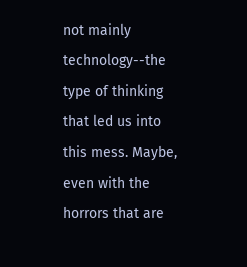not mainly technology--the type of thinking that led us into this mess. Maybe, even with the horrors that are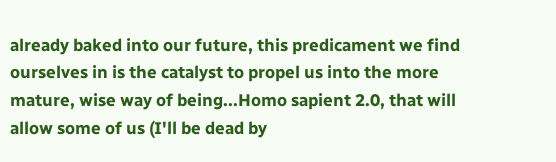already baked into our future, this predicament we find ourselves in is the catalyst to propel us into the more mature, wise way of being...Homo sapient 2.0, that will allow some of us (I'll be dead by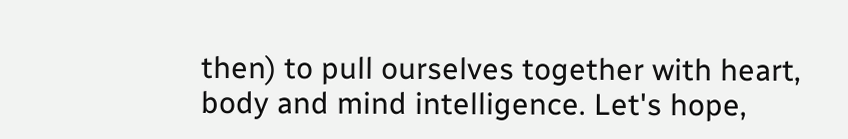then) to pull ourselves together with heart, body and mind intelligence. Let's hope,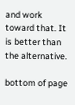and work toward that. It is better than the alternative.

bottom of page